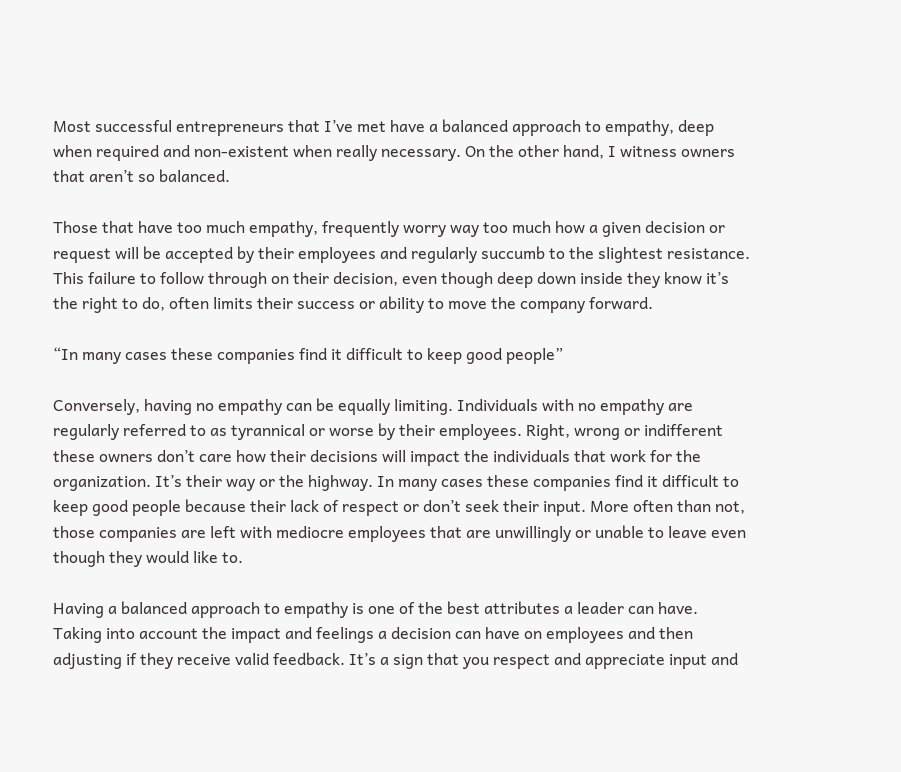Most successful entrepreneurs that I’ve met have a balanced approach to empathy, deep when required and non-existent when really necessary. On the other hand, I witness owners that aren’t so balanced.

Those that have too much empathy, frequently worry way too much how a given decision or request will be accepted by their employees and regularly succumb to the slightest resistance. This failure to follow through on their decision, even though deep down inside they know it’s the right to do, often limits their success or ability to move the company forward.

“In many cases these companies find it difficult to keep good people”

Conversely, having no empathy can be equally limiting. Individuals with no empathy are regularly referred to as tyrannical or worse by their employees. Right, wrong or indifferent these owners don’t care how their decisions will impact the individuals that work for the organization. It’s their way or the highway. In many cases these companies find it difficult to keep good people because their lack of respect or don’t seek their input. More often than not, those companies are left with mediocre employees that are unwillingly or unable to leave even though they would like to.

Having a balanced approach to empathy is one of the best attributes a leader can have. Taking into account the impact and feelings a decision can have on employees and then adjusting if they receive valid feedback. It’s a sign that you respect and appreciate input and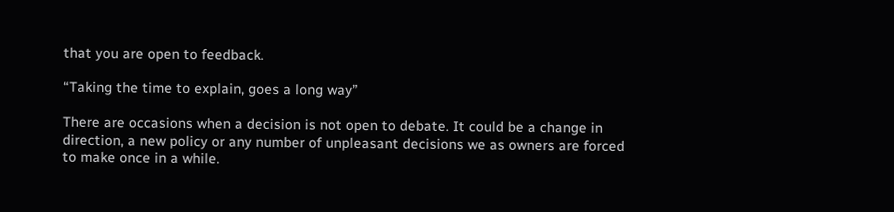that you are open to feedback.

“Taking the time to explain, goes a long way”

There are occasions when a decision is not open to debate. It could be a change in direction, a new policy or any number of unpleasant decisions we as owners are forced to make once in a while.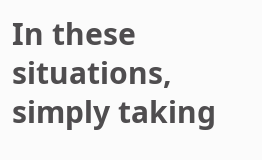In these situations, simply taking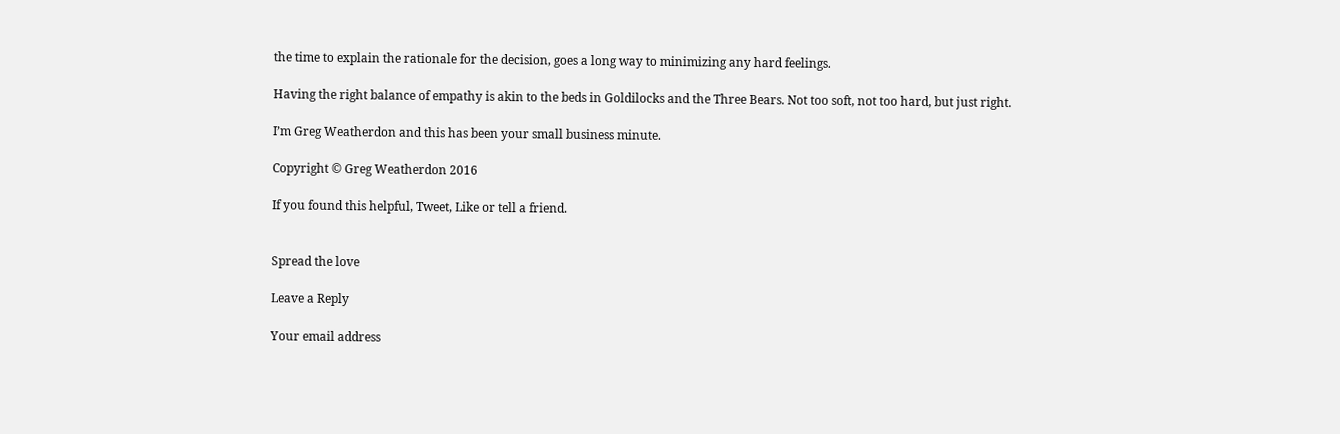the time to explain the rationale for the decision, goes a long way to minimizing any hard feelings.

Having the right balance of empathy is akin to the beds in Goldilocks and the Three Bears. Not too soft, not too hard, but just right.

I’m Greg Weatherdon and this has been your small business minute.

Copyright © Greg Weatherdon 2016

If you found this helpful, Tweet, Like or tell a friend.


Spread the love

Leave a Reply

Your email address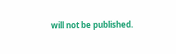will not be published.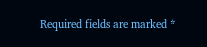Required fields are marked *